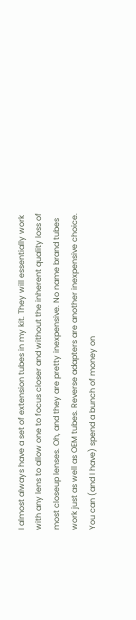I almost always have a set of extension tubes in my kit. They will essentially work with any lens to allow one to focus closer and without the inherent quality loss of most closeup lenses. Oh, and they are pretty inexpensive. No name brand tubes work just as well as OEM tubes. Reverse adapters are another inexpensive choice. You can (and I have) spend a bunch of money on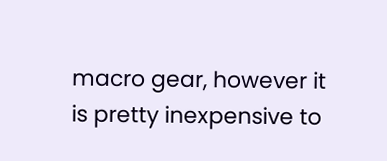macro gear, however it is pretty inexpensive to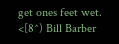get ones feet wet. <[8^) Bill Barber